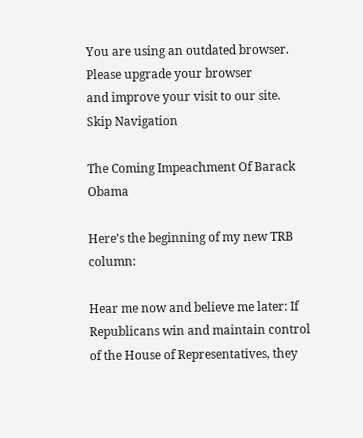You are using an outdated browser.
Please upgrade your browser
and improve your visit to our site.
Skip Navigation

The Coming Impeachment Of Barack Obama

Here's the beginning of my new TRB column:

Hear me now and believe me later: If Republicans win and maintain control of the House of Representatives, they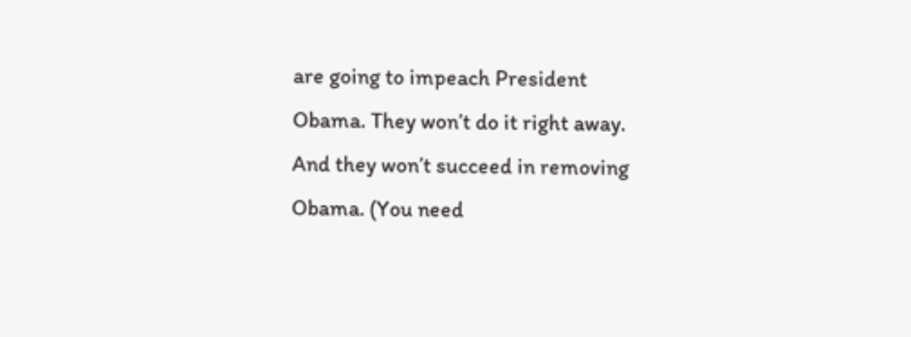are going to impeach President Obama. They won’t do it right away. And they won’t succeed in removing Obama. (You need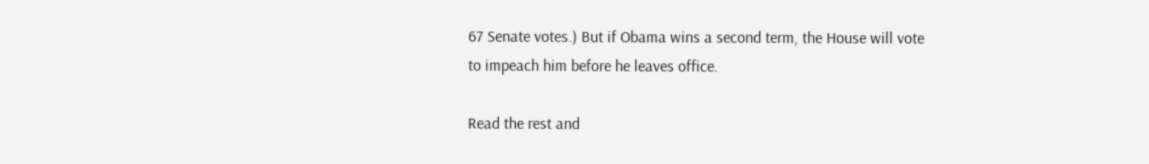67 Senate votes.) But if Obama wins a second term, the House will vote to impeach him before he leaves office.

Read the rest and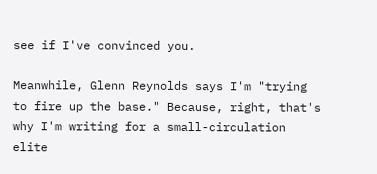see if I've convinced you.

Meanwhile, Glenn Reynolds says I'm "trying to fire up the base." Because, right, that's why I'm writing for a small-circulation elite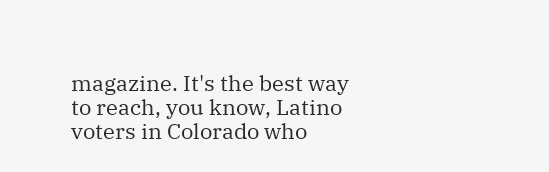magazine. It's the best way to reach, you know, Latino voters in Colorado who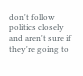don't follow politics closely and aren't sure if they're going to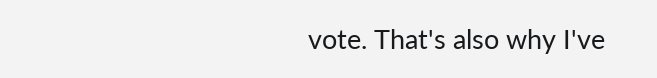vote. That's also why I've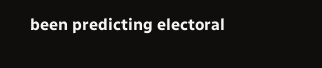been predicting electoral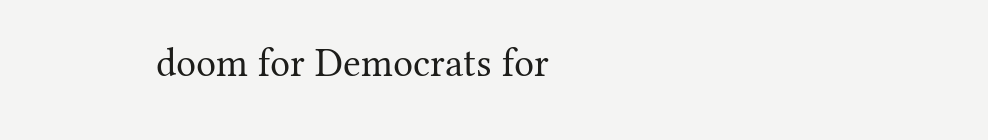doom for Democrats for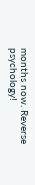months now. Reverse psychology!